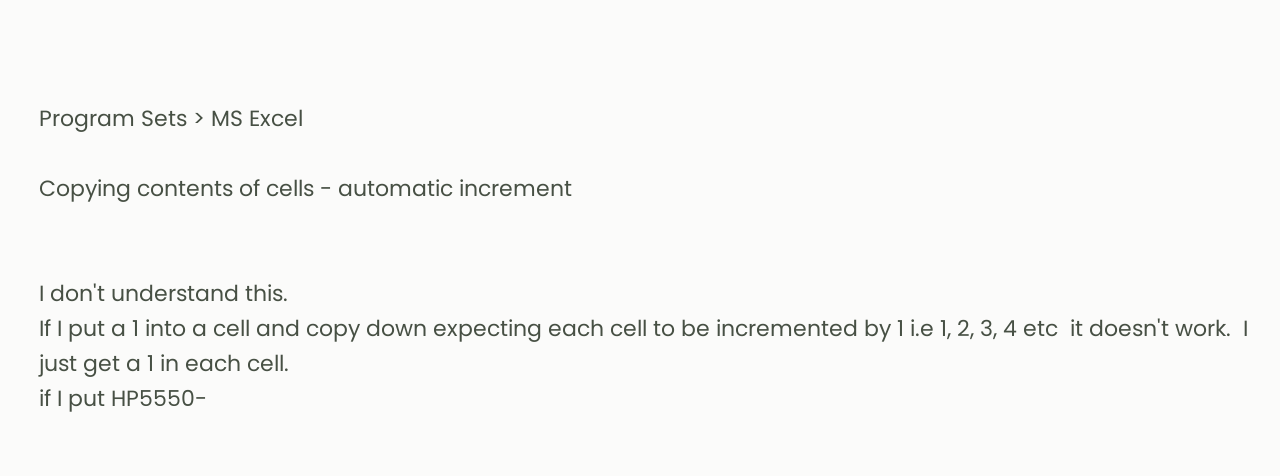Program Sets > MS Excel

Copying contents of cells - automatic increment


I don't understand this.
If I put a 1 into a cell and copy down expecting each cell to be incremented by 1 i.e 1, 2, 3, 4 etc  it doesn't work.  I just get a 1 in each cell.
if I put HP5550-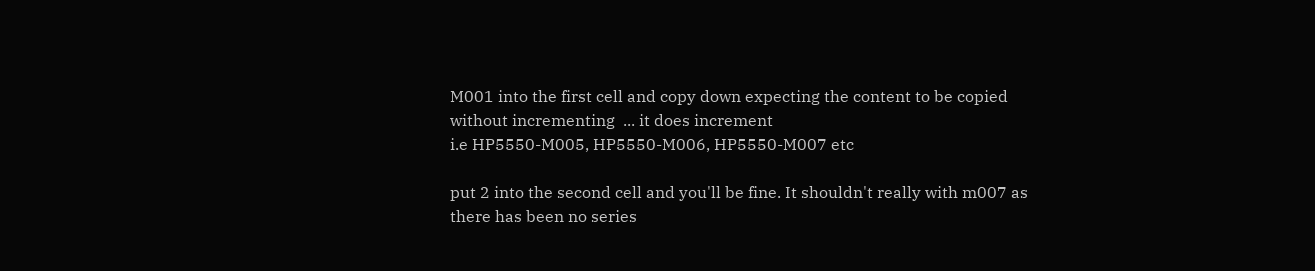M001 into the first cell and copy down expecting the content to be copied without incrementing  ... it does increment
i.e HP5550-M005, HP5550-M006, HP5550-M007 etc

put 2 into the second cell and you'll be fine. It shouldn't really with m007 as there has been no series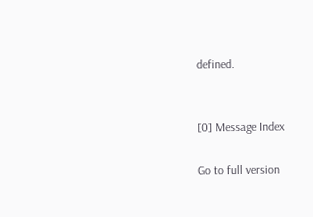defined.


[0] Message Index

Go to full version